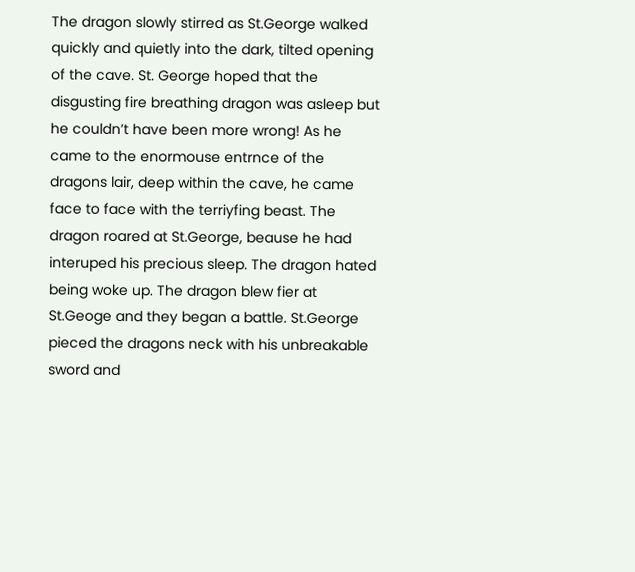The dragon slowly stirred as St.George walked quickly and quietly into the dark, tilted opening of the cave. St. George hoped that the disgusting fire breathing dragon was asleep but he couldn’t have been more wrong! As he came to the enormouse entrnce of the dragons lair, deep within the cave, he came face to face with the terriyfing beast. The dragon roared at St.George, beause he had interuped his precious sleep. The dragon hated being woke up. The dragon blew fier at St.Geoge and they began a battle. St.George pieced the dragons neck with his unbreakable sword and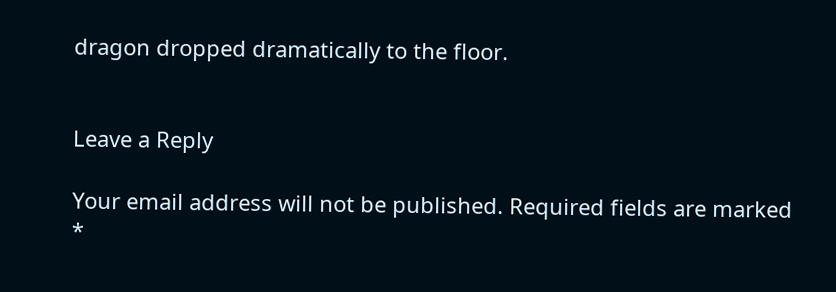dragon dropped dramatically to the floor.


Leave a Reply

Your email address will not be published. Required fields are marked *